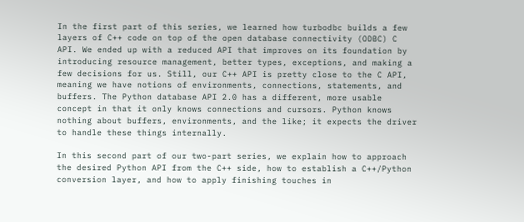In the first part of this series, we learned how turbodbc builds a few layers of C++ code on top of the open database connectivity (ODBC) C API. We ended up with a reduced API that improves on its foundation by introducing resource management, better types, exceptions, and making a few decisions for us. Still, our C++ API is pretty close to the C API, meaning we have notions of environments, connections, statements, and buffers. The Python database API 2.0 has a different, more usable concept in that it only knows connections and cursors. Python knows nothing about buffers, environments, and the like; it expects the driver to handle these things internally.

In this second part of our two-part series, we explain how to approach the desired Python API from the C++ side, how to establish a C++/Python conversion layer, and how to apply finishing touches in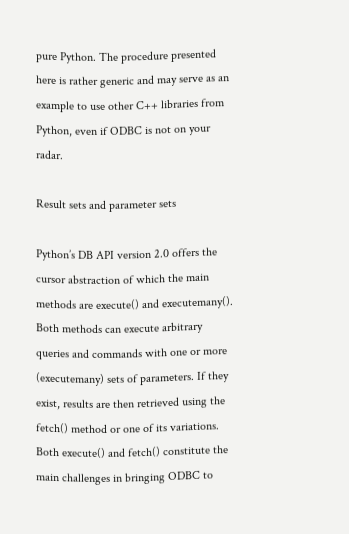pure Python. The procedure presented here is rather generic and may serve as an example to use other C++ libraries from Python, even if ODBC is not on your radar.

Result sets and parameter sets

Python’s DB API version 2.0 offers the cursor abstraction of which the main methods are execute() and executemany(). Both methods can execute arbitrary queries and commands with one or more (executemany) sets of parameters. If they exist, results are then retrieved using the fetch() method or one of its variations. Both execute() and fetch() constitute the main challenges in bringing ODBC to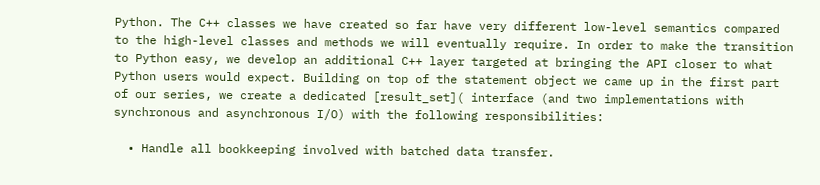Python. The C++ classes we have created so far have very different low-level semantics compared to the high-level classes and methods we will eventually require. In order to make the transition to Python easy, we develop an additional C++ layer targeted at bringing the API closer to what Python users would expect. Building on top of the statement object we came up in the first part of our series, we create a dedicated [result_set]( interface (and two implementations with synchronous and asynchronous I/O) with the following responsibilities:

  • Handle all bookkeeping involved with batched data transfer.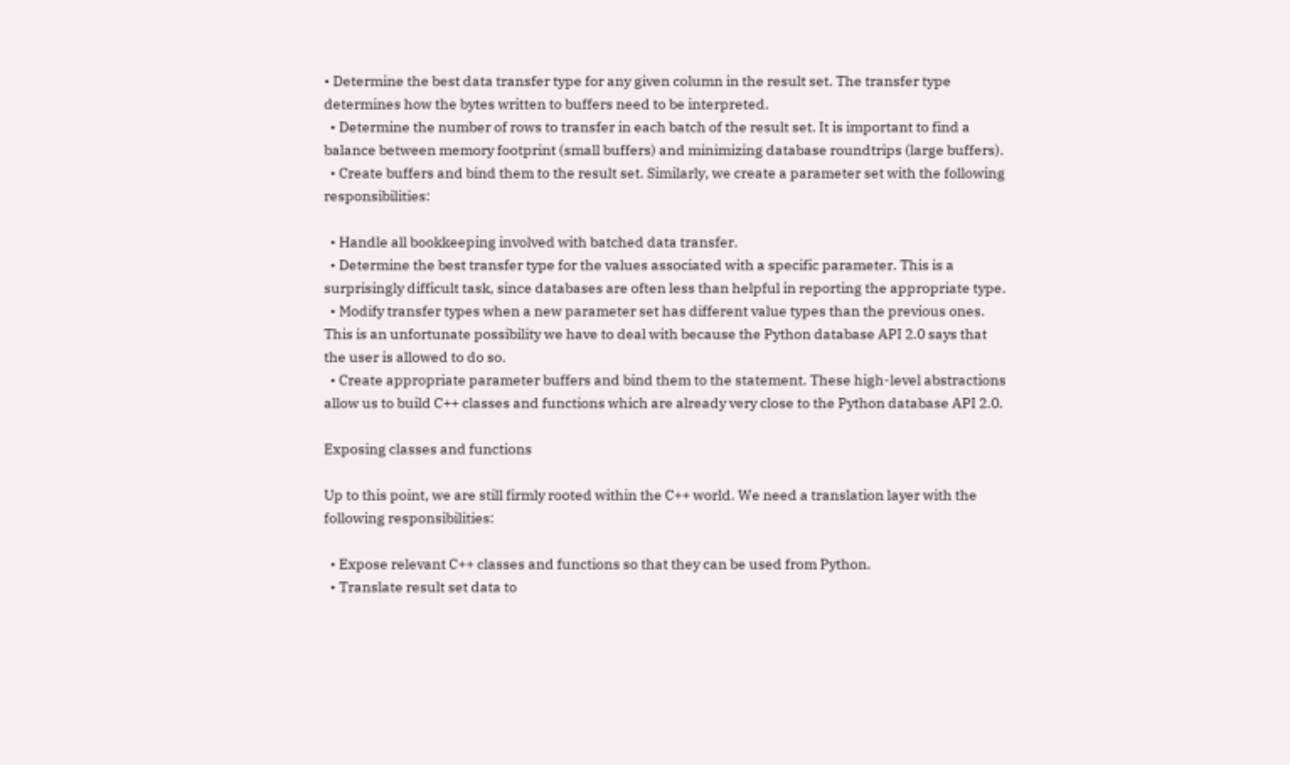• Determine the best data transfer type for any given column in the result set. The transfer type determines how the bytes written to buffers need to be interpreted.
  • Determine the number of rows to transfer in each batch of the result set. It is important to find a balance between memory footprint (small buffers) and minimizing database roundtrips (large buffers).
  • Create buffers and bind them to the result set. Similarly, we create a parameter set with the following responsibilities:

  • Handle all bookkeeping involved with batched data transfer.
  • Determine the best transfer type for the values associated with a specific parameter. This is a surprisingly difficult task, since databases are often less than helpful in reporting the appropriate type.
  • Modify transfer types when a new parameter set has different value types than the previous ones. This is an unfortunate possibility we have to deal with because the Python database API 2.0 says that the user is allowed to do so.
  • Create appropriate parameter buffers and bind them to the statement. These high-level abstractions allow us to build C++ classes and functions which are already very close to the Python database API 2.0.

Exposing classes and functions

Up to this point, we are still firmly rooted within the C++ world. We need a translation layer with the following responsibilities:

  • Expose relevant C++ classes and functions so that they can be used from Python.
  • Translate result set data to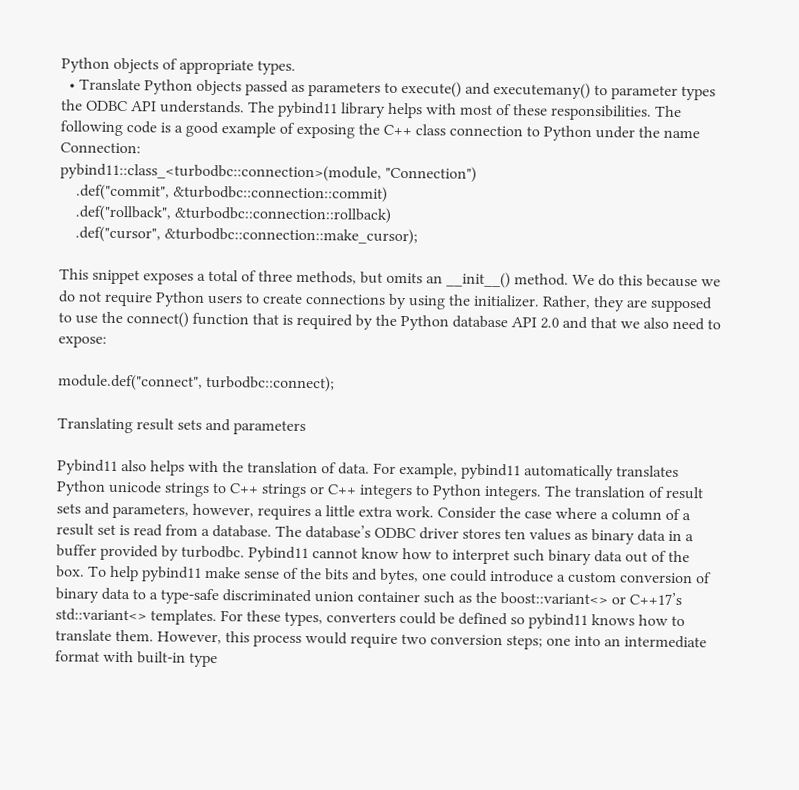Python objects of appropriate types.
  • Translate Python objects passed as parameters to execute() and executemany() to parameter types the ODBC API understands. The pybind11 library helps with most of these responsibilities. The following code is a good example of exposing the C++ class connection to Python under the name Connection:
pybind11::class_<turbodbc::connection>(module, "Connection")
    .def("commit", &turbodbc::connection::commit)
    .def("rollback", &turbodbc::connection::rollback)
    .def("cursor", &turbodbc::connection::make_cursor);

This snippet exposes a total of three methods, but omits an __init__() method. We do this because we do not require Python users to create connections by using the initializer. Rather, they are supposed to use the connect() function that is required by the Python database API 2.0 and that we also need to expose:

module.def("connect", turbodbc::connect);

Translating result sets and parameters

Pybind11 also helps with the translation of data. For example, pybind11 automatically translates Python unicode strings to C++ strings or C++ integers to Python integers. The translation of result sets and parameters, however, requires a little extra work. Consider the case where a column of a result set is read from a database. The database’s ODBC driver stores ten values as binary data in a buffer provided by turbodbc. Pybind11 cannot know how to interpret such binary data out of the box. To help pybind11 make sense of the bits and bytes, one could introduce a custom conversion of binary data to a type-safe discriminated union container such as the boost::variant<> or C++17’s std::variant<> templates. For these types, converters could be defined so pybind11 knows how to translate them. However, this process would require two conversion steps; one into an intermediate format with built-in type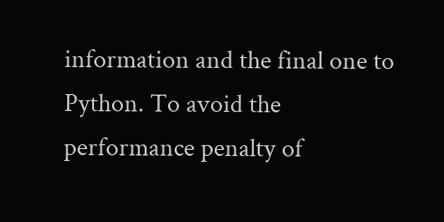information and the final one to Python. To avoid the performance penalty of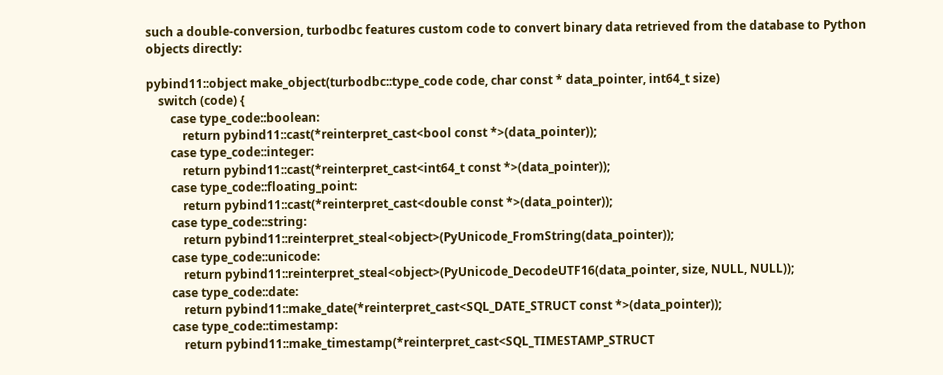such a double-conversion, turbodbc features custom code to convert binary data retrieved from the database to Python objects directly:

pybind11::object make_object(turbodbc::type_code code, char const * data_pointer, int64_t size)
    switch (code) {
        case type_code::boolean:
            return pybind11::cast(*reinterpret_cast<bool const *>(data_pointer));
        case type_code::integer:
            return pybind11::cast(*reinterpret_cast<int64_t const *>(data_pointer));
        case type_code::floating_point:
            return pybind11::cast(*reinterpret_cast<double const *>(data_pointer));
        case type_code::string:
            return pybind11::reinterpret_steal<object>(PyUnicode_FromString(data_pointer));
        case type_code::unicode:
            return pybind11::reinterpret_steal<object>(PyUnicode_DecodeUTF16(data_pointer, size, NULL, NULL));
        case type_code::date:
            return pybind11::make_date(*reinterpret_cast<SQL_DATE_STRUCT const *>(data_pointer));
        case type_code::timestamp:
            return pybind11::make_timestamp(*reinterpret_cast<SQL_TIMESTAMP_STRUCT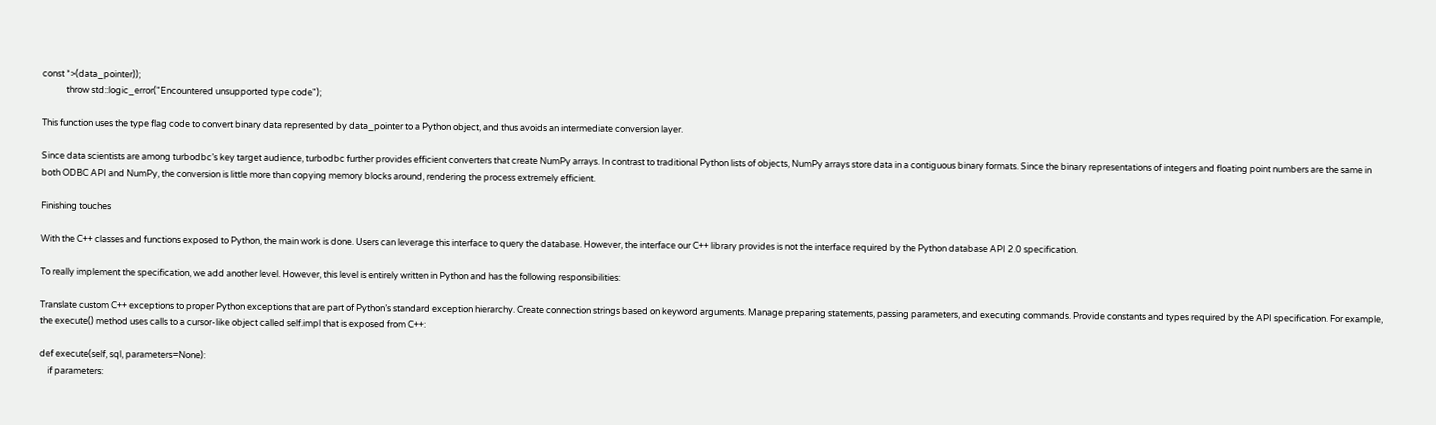const *>(data_pointer));
            throw std::logic_error("Encountered unsupported type code");

This function uses the type flag code to convert binary data represented by data_pointer to a Python object, and thus avoids an intermediate conversion layer.

Since data scientists are among turbodbc’s key target audience, turbodbc further provides efficient converters that create NumPy arrays. In contrast to traditional Python lists of objects, NumPy arrays store data in a contiguous binary formats. Since the binary representations of integers and floating point numbers are the same in both ODBC API and NumPy, the conversion is little more than copying memory blocks around, rendering the process extremely efficient.

Finishing touches

With the C++ classes and functions exposed to Python, the main work is done. Users can leverage this interface to query the database. However, the interface our C++ library provides is not the interface required by the Python database API 2.0 specification.

To really implement the specification, we add another level. However, this level is entirely written in Python and has the following responsibilities:

Translate custom C++ exceptions to proper Python exceptions that are part of Python’s standard exception hierarchy. Create connection strings based on keyword arguments. Manage preparing statements, passing parameters, and executing commands. Provide constants and types required by the API specification. For example, the execute() method uses calls to a cursor-like object called self.impl that is exposed from C++:

def execute(self, sql, parameters=None):
    if parameters: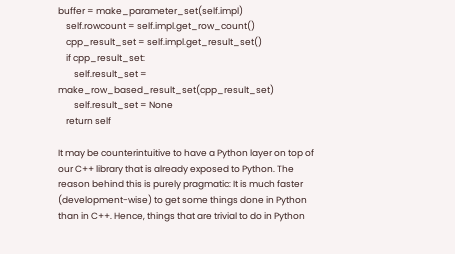buffer = make_parameter_set(self.impl)
    self.rowcount = self.impl.get_row_count()
    cpp_result_set = self.impl.get_result_set()
    if cpp_result_set:
        self.result_set = make_row_based_result_set(cpp_result_set)
        self.result_set = None
    return self

It may be counterintuitive to have a Python layer on top of our C++ library that is already exposed to Python. The reason behind this is purely pragmatic: It is much faster (development-wise) to get some things done in Python than in C++. Hence, things that are trivial to do in Python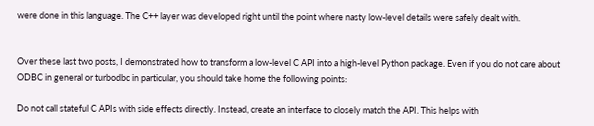were done in this language. The C++ layer was developed right until the point where nasty low-level details were safely dealt with.


Over these last two posts, I demonstrated how to transform a low-level C API into a high-level Python package. Even if you do not care about ODBC in general or turbodbc in particular, you should take home the following points:

Do not call stateful C APIs with side effects directly. Instead, create an interface to closely match the API. This helps with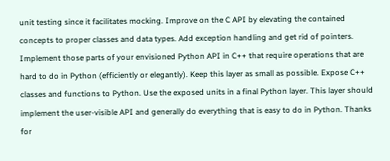unit testing since it facilitates mocking. Improve on the C API by elevating the contained concepts to proper classes and data types. Add exception handling and get rid of pointers. Implement those parts of your envisioned Python API in C++ that require operations that are hard to do in Python (efficiently or elegantly). Keep this layer as small as possible. Expose C++ classes and functions to Python. Use the exposed units in a final Python layer. This layer should implement the user-visible API and generally do everything that is easy to do in Python. Thanks for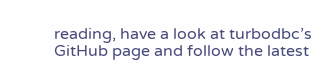reading, have a look at turbodbc’s GitHub page and follow the latest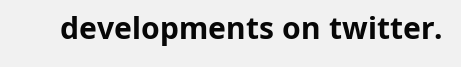developments on twitter.